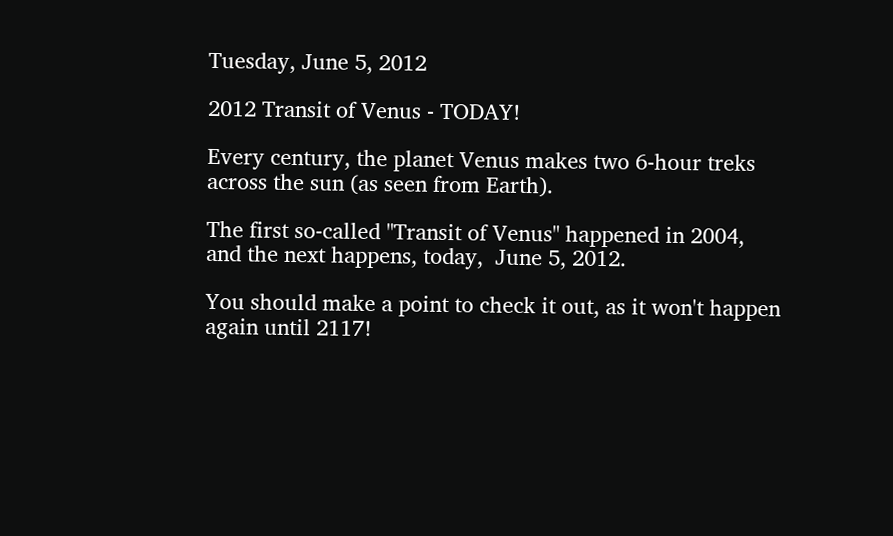Tuesday, June 5, 2012

2012 Transit of Venus - TODAY!

Every century, the planet Venus makes two 6-hour treks across the sun (as seen from Earth).

The first so-called "Transit of Venus" happened in 2004, and the next happens, today,  June 5, 2012.

You should make a point to check it out, as it won't happen again until 2117!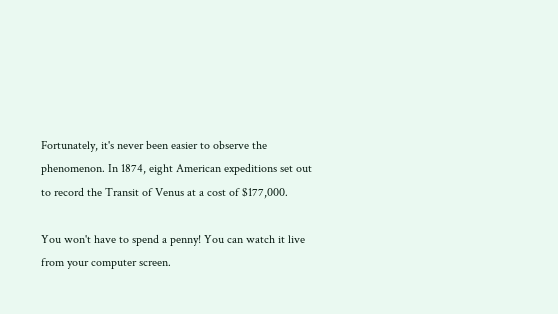Fortunately, it's never been easier to observe the phenomenon. In 1874, eight American expeditions set out to record the Transit of Venus at a cost of $177,000.

You won't have to spend a penny! You can watch it live from your computer screen.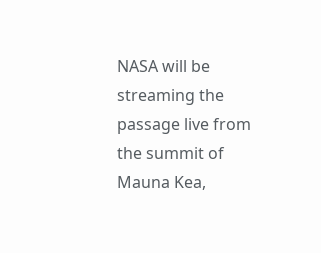NASA will be streaming the passage live from the summit of Mauna Kea,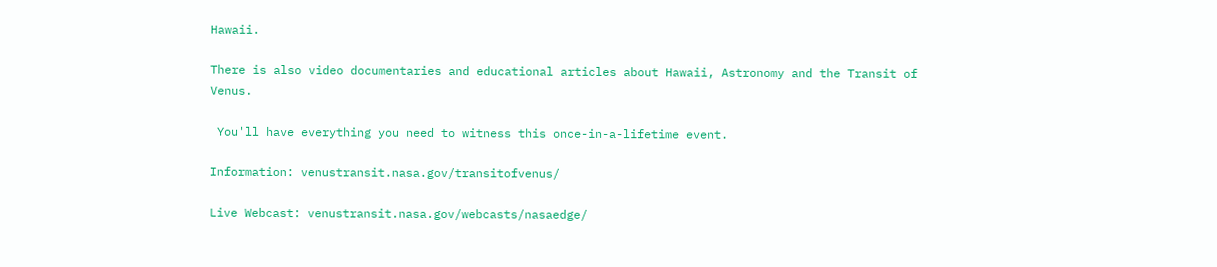Hawaii.

There is also video documentaries and educational articles about Hawaii, Astronomy and the Transit of Venus.

 You'll have everything you need to witness this once-in-a-lifetime event.

Information: venustransit.nasa.gov/transitofvenus/

Live Webcast: venustransit.nasa.gov/webcasts/nasaedge/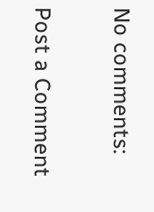No comments:

Post a Comment